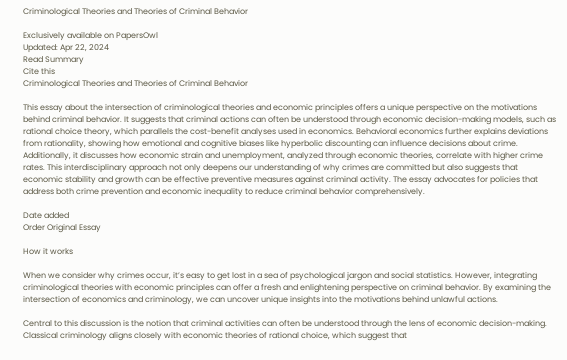Criminological Theories and Theories of Criminal Behavior

Exclusively available on PapersOwl
Updated: Apr 22, 2024
Read Summary
Cite this
Criminological Theories and Theories of Criminal Behavior

This essay about the intersection of criminological theories and economic principles offers a unique perspective on the motivations behind criminal behavior. It suggests that criminal actions can often be understood through economic decision-making models, such as rational choice theory, which parallels the cost-benefit analyses used in economics. Behavioral economics further explains deviations from rationality, showing how emotional and cognitive biases like hyperbolic discounting can influence decisions about crime. Additionally, it discusses how economic strain and unemployment, analyzed through economic theories, correlate with higher crime rates. This interdisciplinary approach not only deepens our understanding of why crimes are committed but also suggests that economic stability and growth can be effective preventive measures against criminal activity. The essay advocates for policies that address both crime prevention and economic inequality to reduce criminal behavior comprehensively.

Date added
Order Original Essay

How it works

When we consider why crimes occur, it’s easy to get lost in a sea of psychological jargon and social statistics. However, integrating criminological theories with economic principles can offer a fresh and enlightening perspective on criminal behavior. By examining the intersection of economics and criminology, we can uncover unique insights into the motivations behind unlawful actions.

Central to this discussion is the notion that criminal activities can often be understood through the lens of economic decision-making. Classical criminology aligns closely with economic theories of rational choice, which suggest that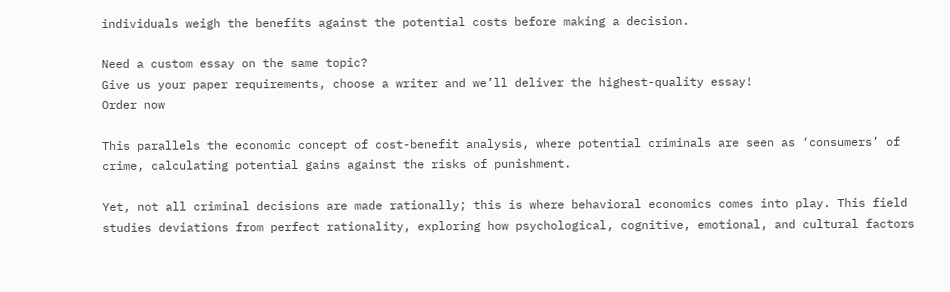individuals weigh the benefits against the potential costs before making a decision.

Need a custom essay on the same topic?
Give us your paper requirements, choose a writer and we’ll deliver the highest-quality essay!
Order now

This parallels the economic concept of cost-benefit analysis, where potential criminals are seen as ‘consumers’ of crime, calculating potential gains against the risks of punishment.

Yet, not all criminal decisions are made rationally; this is where behavioral economics comes into play. This field studies deviations from perfect rationality, exploring how psychological, cognitive, emotional, and cultural factors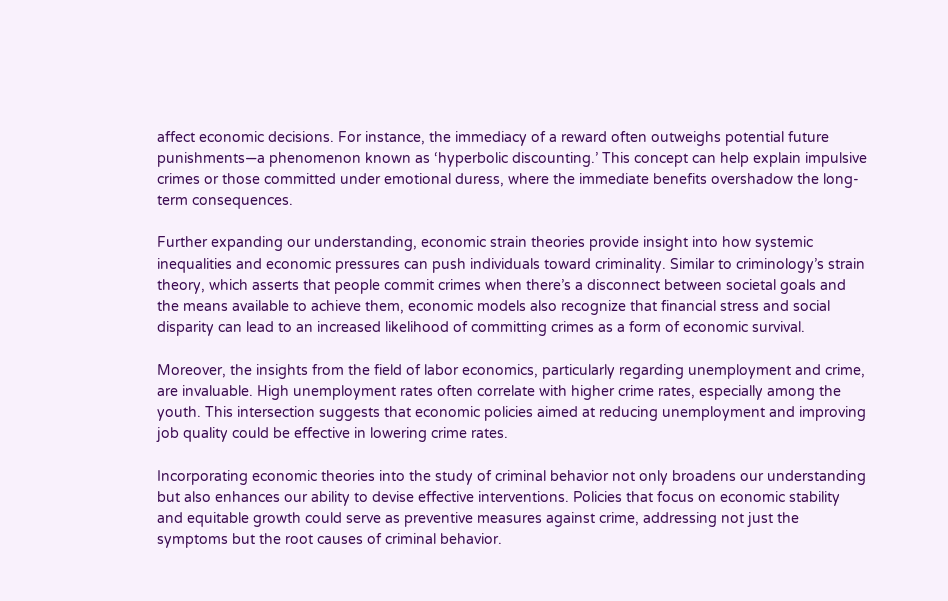affect economic decisions. For instance, the immediacy of a reward often outweighs potential future punishments—a phenomenon known as ‘hyperbolic discounting.’ This concept can help explain impulsive crimes or those committed under emotional duress, where the immediate benefits overshadow the long-term consequences.

Further expanding our understanding, economic strain theories provide insight into how systemic inequalities and economic pressures can push individuals toward criminality. Similar to criminology’s strain theory, which asserts that people commit crimes when there’s a disconnect between societal goals and the means available to achieve them, economic models also recognize that financial stress and social disparity can lead to an increased likelihood of committing crimes as a form of economic survival.

Moreover, the insights from the field of labor economics, particularly regarding unemployment and crime, are invaluable. High unemployment rates often correlate with higher crime rates, especially among the youth. This intersection suggests that economic policies aimed at reducing unemployment and improving job quality could be effective in lowering crime rates.

Incorporating economic theories into the study of criminal behavior not only broadens our understanding but also enhances our ability to devise effective interventions. Policies that focus on economic stability and equitable growth could serve as preventive measures against crime, addressing not just the symptoms but the root causes of criminal behavior.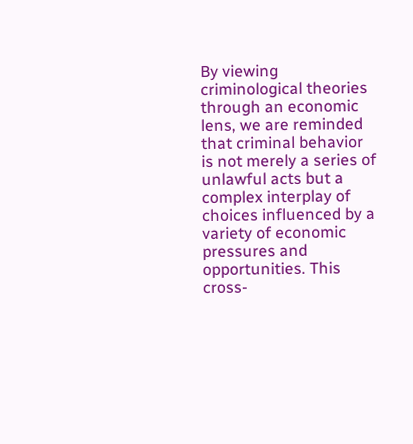By viewing criminological theories through an economic lens, we are reminded that criminal behavior is not merely a series of unlawful acts but a complex interplay of choices influenced by a variety of economic pressures and opportunities. This cross-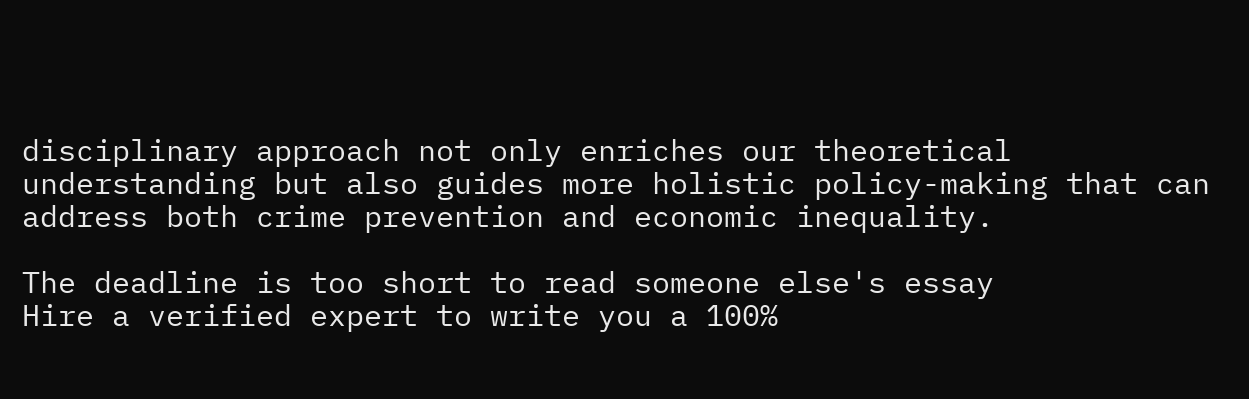disciplinary approach not only enriches our theoretical understanding but also guides more holistic policy-making that can address both crime prevention and economic inequality.

The deadline is too short to read someone else's essay
Hire a verified expert to write you a 100%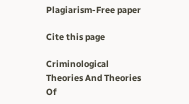Plagiarism-Free paper

Cite this page

Criminological Theories And Theories Of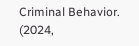Criminal Behavior. (2024,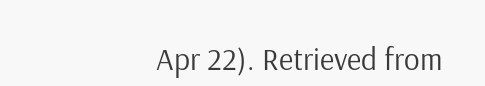Apr 22). Retrieved from